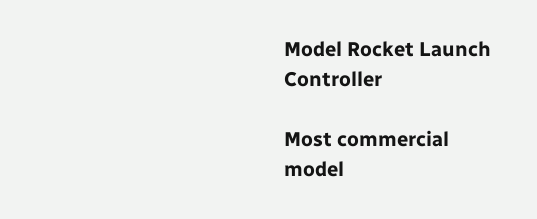Model Rocket Launch Controller

Most commercial model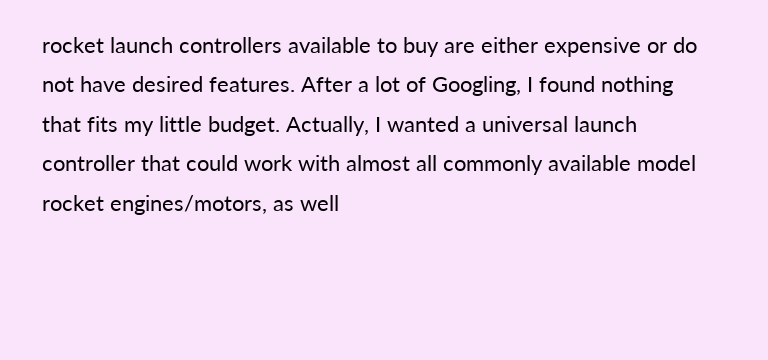rocket launch controllers available to buy are either expensive or do not have desired features. After a lot of Googling, I found nothing that fits my little budget. Actually, I wanted a universal launch controller that could work with almost all commonly available model rocket engines/motors, as well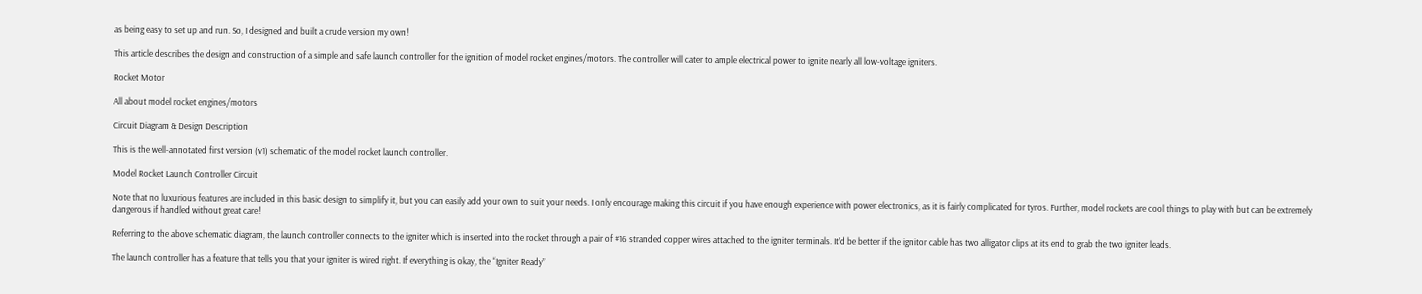as being easy to set up and run. So, I designed and built a crude version my own!

This article describes the design and construction of a simple and safe launch controller for the ignition of model rocket engines/motors. The controller will cater to ample electrical power to ignite nearly all low-voltage igniters.

Rocket Motor

All about model rocket engines/motors

Circuit Diagram & Design Description

This is the well-annotated first version (v1) schematic of the model rocket launch controller.

Model Rocket Launch Controller Circuit

Note that no luxurious features are included in this basic design to simplify it, but you can easily add your own to suit your needs. I only encourage making this circuit if you have enough experience with power electronics, as it is fairly complicated for tyros. Further, model rockets are cool things to play with but can be extremely dangerous if handled without great care!

Referring to the above schematic diagram, the launch controller connects to the igniter which is inserted into the rocket through a pair of #16 stranded copper wires attached to the igniter terminals. It’d be better if the ignitor cable has two alligator clips at its end to grab the two igniter leads.

The launch controller has a feature that tells you that your igniter is wired right. If everything is okay, the “Igniter Ready”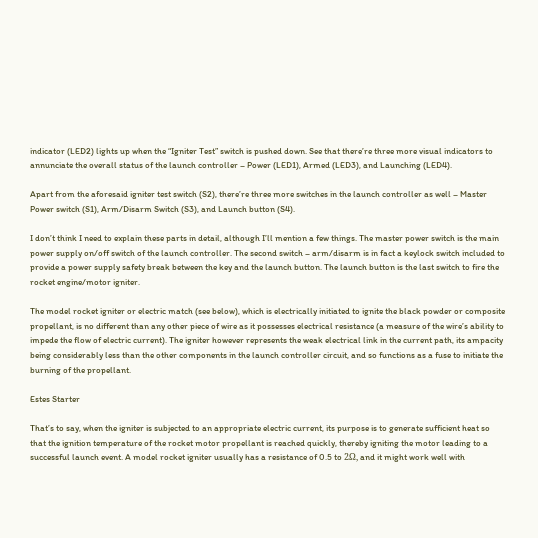indicator (LED2) lights up when the “Igniter Test” switch is pushed down. See that there’re three more visual indicators to annunciate the overall status of the launch controller – Power (LED1), Armed (LED3), and Launching (LED4).

Apart from the aforesaid igniter test switch (S2), there’re three more switches in the launch controller as well – Master Power switch (S1), Arm/Disarm Switch (S3), and Launch button (S4).

I don’t think I need to explain these parts in detail, although I’ll mention a few things. The master power switch is the main power supply on/off switch of the launch controller. The second switch – arm/disarm is in fact a keylock switch included to provide a power supply safety break between the key and the launch button. The launch button is the last switch to fire the rocket engine/motor igniter.

The model rocket igniter or electric match (see below), which is electrically initiated to ignite the black powder or composite propellant, is no different than any other piece of wire as it possesses electrical resistance (a measure of the wire’s ability to impede the flow of electric current). The igniter however represents the weak electrical link in the current path, its ampacity being considerably less than the other components in the launch controller circuit, and so functions as a fuse to initiate the burning of the propellant.

Estes Starter

That’s to say, when the igniter is subjected to an appropriate electric current, its purpose is to generate sufficient heat so that the ignition temperature of the rocket motor propellant is reached quickly, thereby igniting the motor leading to a successful launch event. A model rocket igniter usually has a resistance of 0.5 to 2Ω, and it might work well with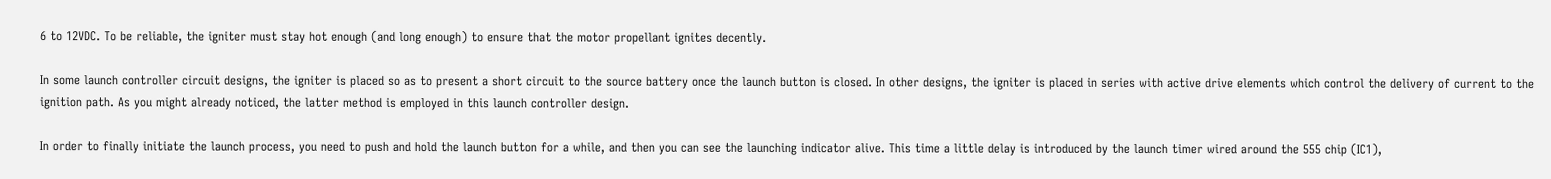6 to 12VDC. To be reliable, the igniter must stay hot enough (and long enough) to ensure that the motor propellant ignites decently.

In some launch controller circuit designs, the igniter is placed so as to present a short circuit to the source battery once the launch button is closed. In other designs, the igniter is placed in series with active drive elements which control the delivery of current to the ignition path. As you might already noticed, the latter method is employed in this launch controller design.

In order to finally initiate the launch process, you need to push and hold the launch button for a while, and then you can see the launching indicator alive. This time a little delay is introduced by the launch timer wired around the 555 chip (IC1),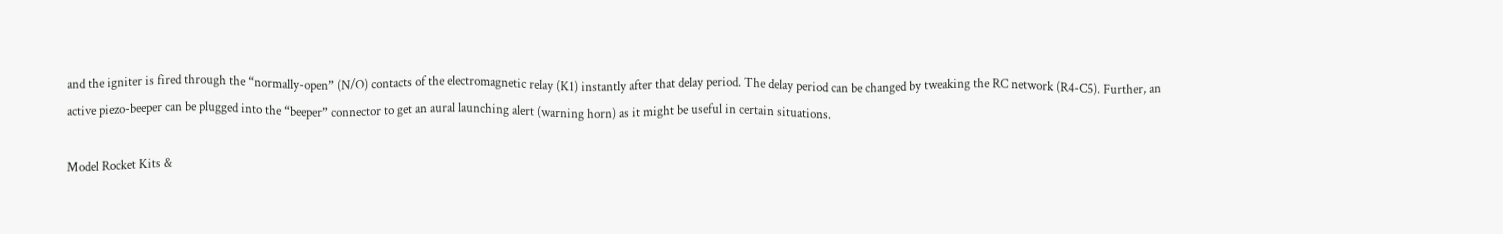and the igniter is fired through the “normally-open” (N/O) contacts of the electromagnetic relay (K1) instantly after that delay period. The delay period can be changed by tweaking the RC network (R4-C5). Further, an active piezo-beeper can be plugged into the “beeper” connector to get an aural launching alert (warning horn) as it might be useful in certain situations.

Model Rocket Kits &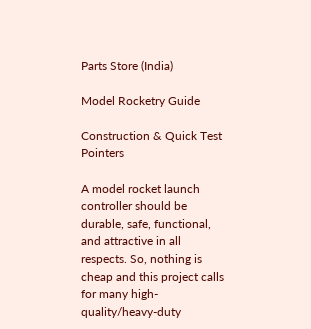Parts Store (India)

Model Rocketry Guide

Construction & Quick Test Pointers

A model rocket launch controller should be durable, safe, functional, and attractive in all respects. So, nothing is cheap and this project calls for many high-quality/heavy-duty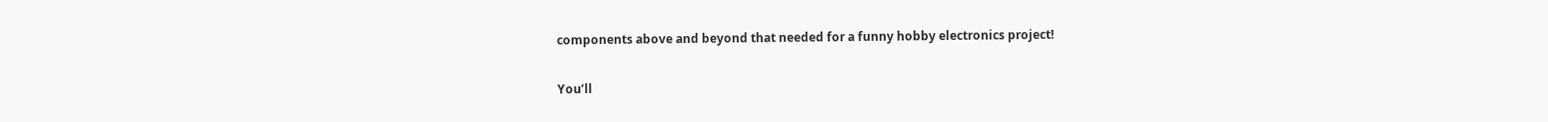components above and beyond that needed for a funny hobby electronics project!

You’ll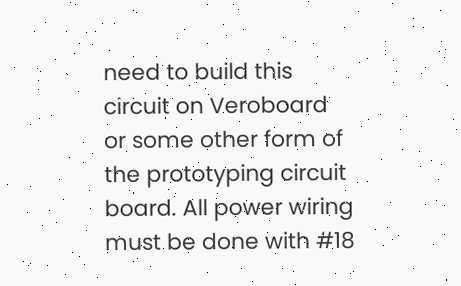need to build this circuit on Veroboard or some other form of the prototyping circuit board. All power wiring must be done with #18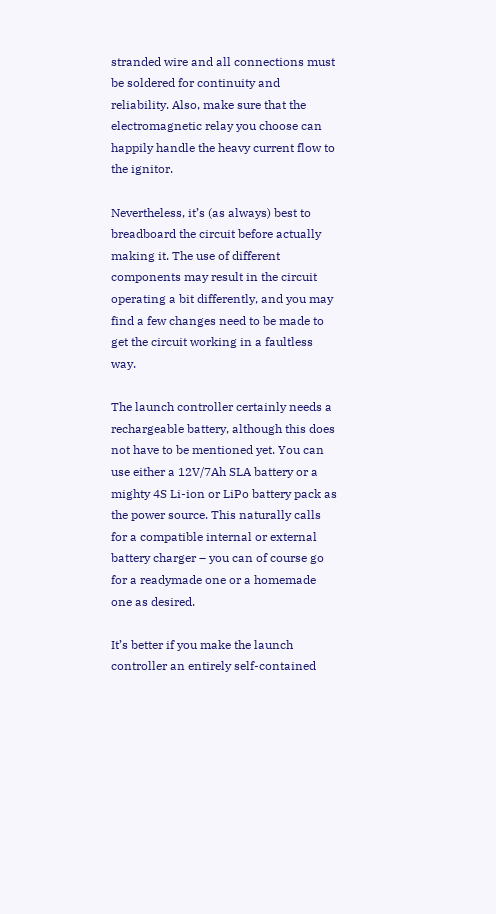stranded wire and all connections must be soldered for continuity and reliability. Also, make sure that the electromagnetic relay you choose can happily handle the heavy current flow to the ignitor.

Nevertheless, it’s (as always) best to breadboard the circuit before actually making it. The use of different components may result in the circuit operating a bit differently, and you may find a few changes need to be made to get the circuit working in a faultless way.

The launch controller certainly needs a rechargeable battery, although this does not have to be mentioned yet. You can use either a 12V/7Ah SLA battery or a mighty 4S Li-ion or LiPo battery pack as the power source. This naturally calls for a compatible internal or external battery charger – you can of course go for a readymade one or a homemade one as desired.

It’s better if you make the launch controller an entirely self-contained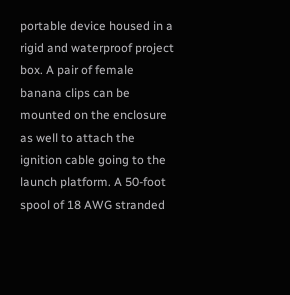portable device housed in a rigid and waterproof project box. A pair of female banana clips can be mounted on the enclosure as well to attach the ignition cable going to the launch platform. A 50-foot spool of 18 AWG stranded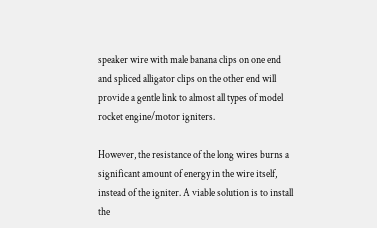speaker wire with male banana clips on one end and spliced alligator clips on the other end will provide a gentle link to almost all types of model rocket engine/motor igniters.

However, the resistance of the long wires burns a significant amount of energy in the wire itself, instead of the igniter. A viable solution is to install the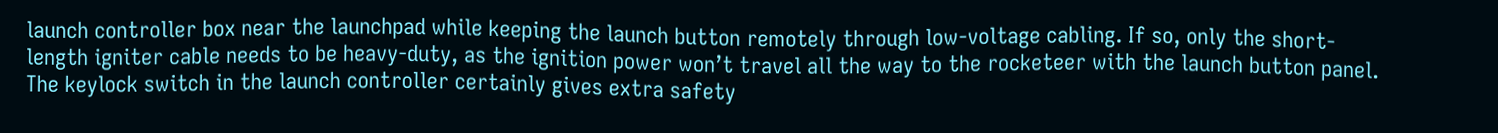launch controller box near the launchpad while keeping the launch button remotely through low-voltage cabling. If so, only the short-length igniter cable needs to be heavy-duty, as the ignition power won’t travel all the way to the rocketeer with the launch button panel. The keylock switch in the launch controller certainly gives extra safety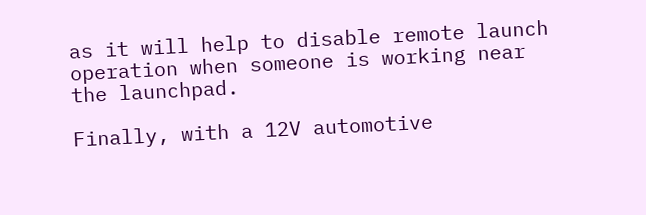as it will help to disable remote launch operation when someone is working near the launchpad.

Finally, with a 12V automotive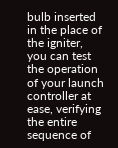bulb inserted in the place of the igniter, you can test the operation of your launch controller at ease, verifying the entire sequence of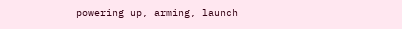powering up, arming, launch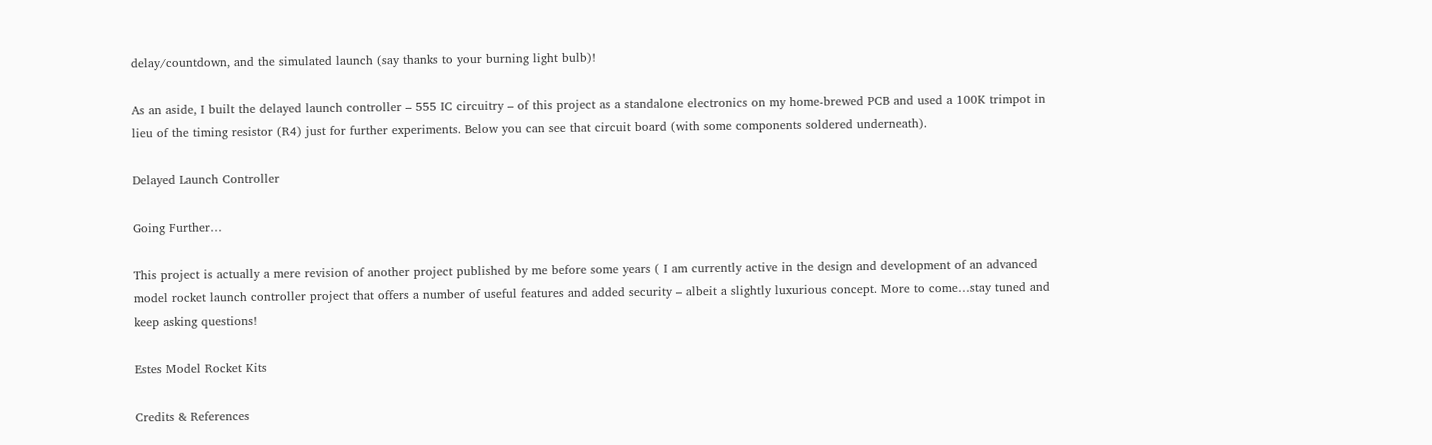delay/countdown, and the simulated launch (say thanks to your burning light bulb)!

As an aside, I built the delayed launch controller – 555 IC circuitry – of this project as a standalone electronics on my home-brewed PCB and used a 100K trimpot in lieu of the timing resistor (R4) just for further experiments. Below you can see that circuit board (with some components soldered underneath).

Delayed Launch Controller

Going Further…

This project is actually a mere revision of another project published by me before some years ( I am currently active in the design and development of an advanced model rocket launch controller project that offers a number of useful features and added security – albeit a slightly luxurious concept. More to come…stay tuned and keep asking questions!

Estes Model Rocket Kits

Credits & References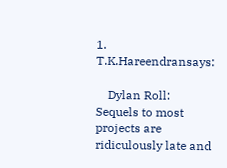1. T.K.Hareendransays:

    Dylan Roll: Sequels to most projects are ridiculously late and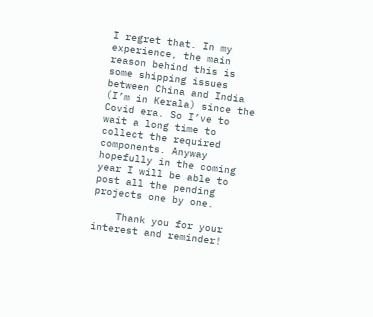I regret that. In my experience, the main reason behind this is some shipping issues between China and India (I’m in Kerala) since the Covid era. So I’ve to wait a long time to collect the required components. Anyway hopefully in the coming year I will be able to post all the pending projects one by one.

    Thank you for your interest and reminder!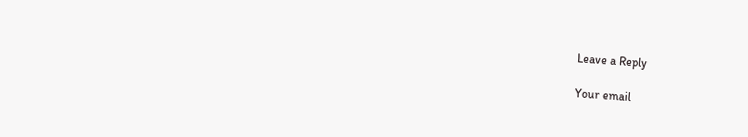Leave a Reply

Your email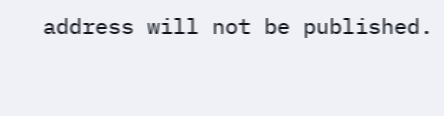address will not be published.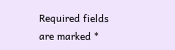Required fields are marked *